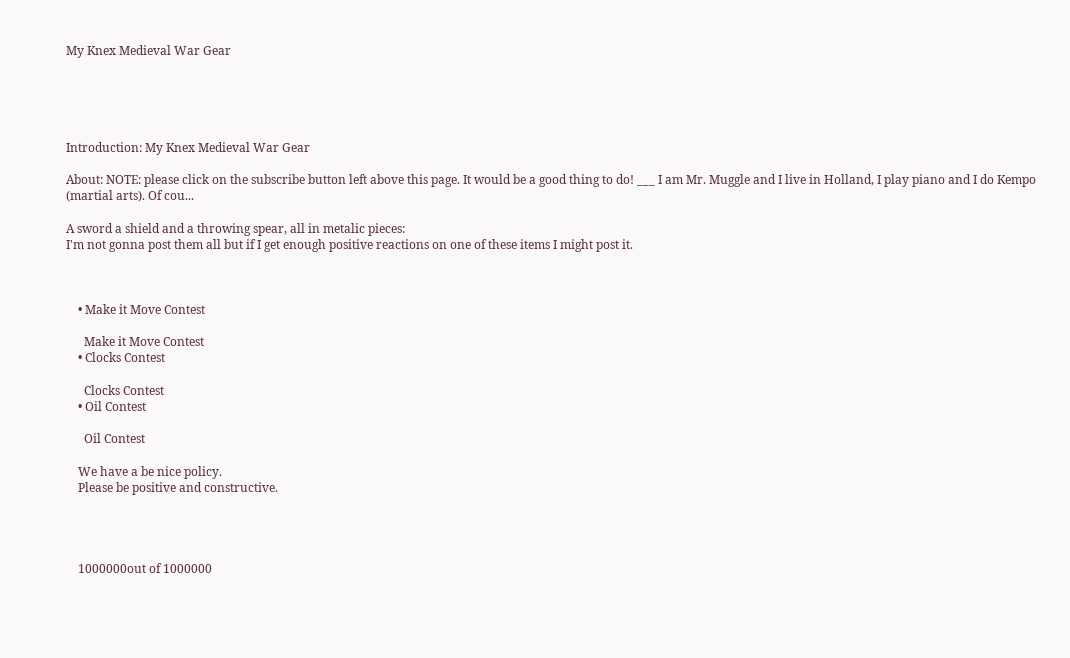My Knex Medieval War Gear





Introduction: My Knex Medieval War Gear

About: NOTE: please click on the subscribe button left above this page. It would be a good thing to do! ___ I am Mr. Muggle and I live in Holland, I play piano and I do Kempo (martial arts). Of cou...

A sword a shield and a throwing spear, all in metalic pieces:
I'm not gonna post them all but if I get enough positive reactions on one of these items I might post it.



    • Make it Move Contest

      Make it Move Contest
    • Clocks Contest

      Clocks Contest
    • Oil Contest

      Oil Contest

    We have a be nice policy.
    Please be positive and constructive.




    1000000out of 1000000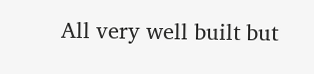All very well built but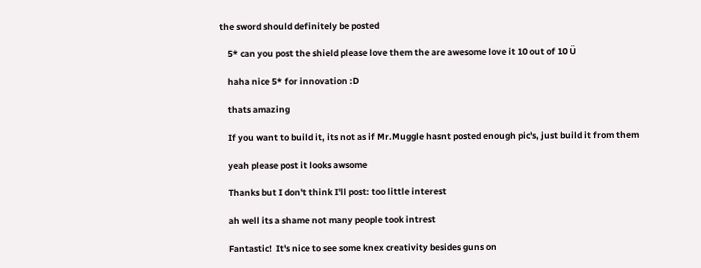the sword should definitely be posted

    5* can you post the shield please love them the are awesome love it 10 out of 10 Ü

    haha nice 5* for innovation :D

    thats amazing

    If you want to build it, its not as if Mr.Muggle hasnt posted enough pic's, just build it from them

    yeah please post it looks awsome

    Thanks but I don't think I'll post: too little interest

    ah well its a shame not many people took intrest

    Fantastic!  It's nice to see some knex creativity besides guns on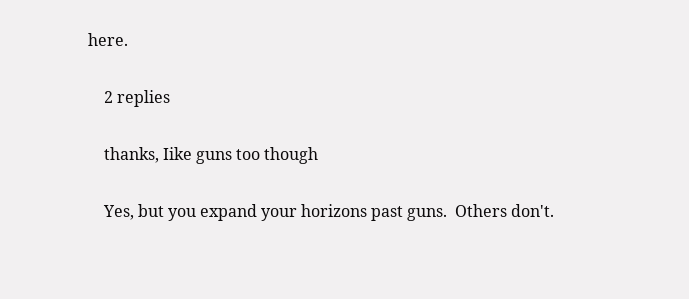here.

    2 replies

    thanks, Iike guns too though

    Yes, but you expand your horizons past guns.  Others don't.